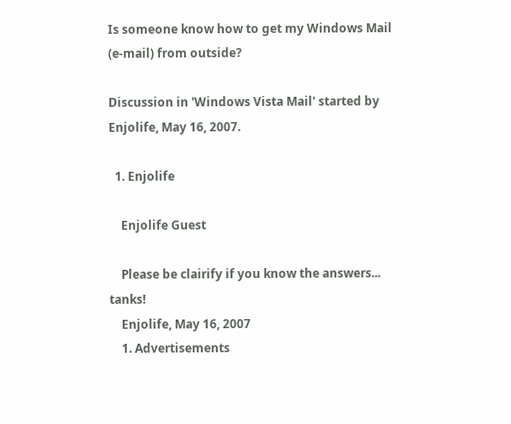Is someone know how to get my Windows Mail (e-mail) from outside?

Discussion in 'Windows Vista Mail' started by Enjolife, May 16, 2007.

  1. Enjolife

    Enjolife Guest

    Please be clairify if you know the answers... tanks!
    Enjolife, May 16, 2007
    1. Advertisements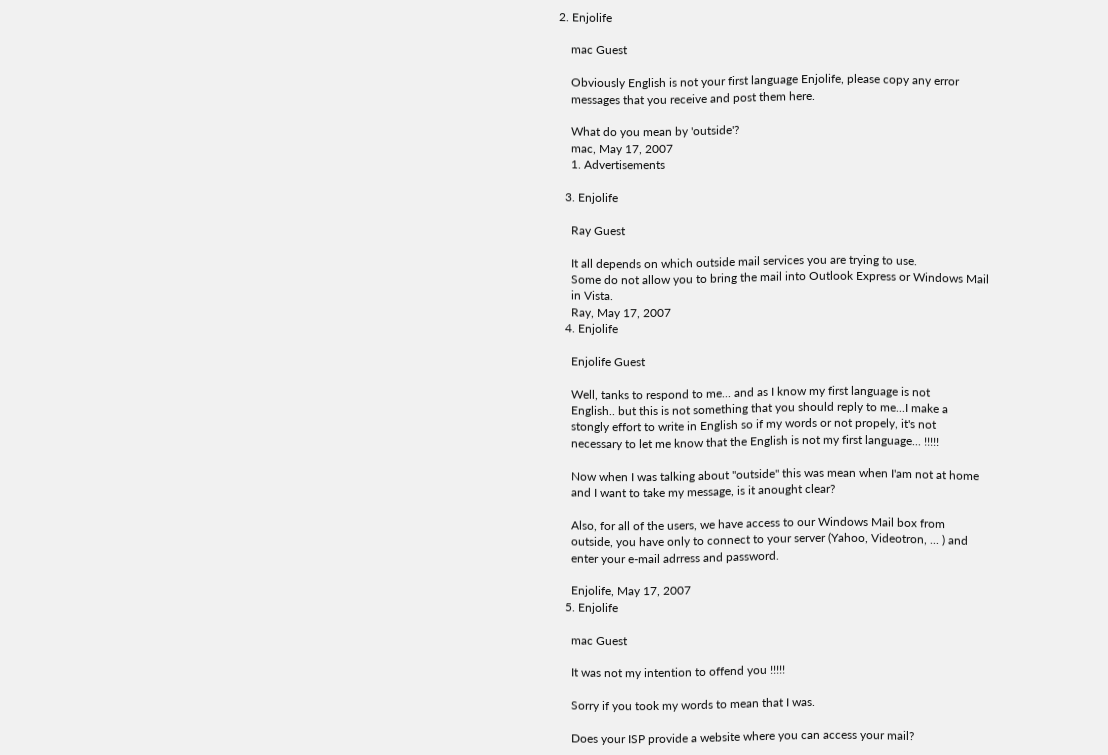2. Enjolife

    mac Guest

    Obviously English is not your first language Enjolife, please copy any error
    messages that you receive and post them here.

    What do you mean by 'outside'?
    mac, May 17, 2007
    1. Advertisements

  3. Enjolife

    Ray Guest

    It all depends on which outside mail services you are trying to use.
    Some do not allow you to bring the mail into Outlook Express or Windows Mail
    in Vista.
    Ray, May 17, 2007
  4. Enjolife

    Enjolife Guest

    Well, tanks to respond to me... and as I know my first language is not
    English.. but this is not something that you should reply to me...I make a
    stongly effort to write in English so if my words or not propely, it's not
    necessary to let me know that the English is not my first language... !!!!!

    Now when I was talking about "outside" this was mean when I'am not at home
    and I want to take my message, is it anought clear?

    Also, for all of the users, we have access to our Windows Mail box from
    outside, you have only to connect to your server (Yahoo, Videotron, ... ) and
    enter your e-mail adrress and password.

    Enjolife, May 17, 2007
  5. Enjolife

    mac Guest

    It was not my intention to offend you !!!!!

    Sorry if you took my words to mean that I was.

    Does your ISP provide a website where you can access your mail?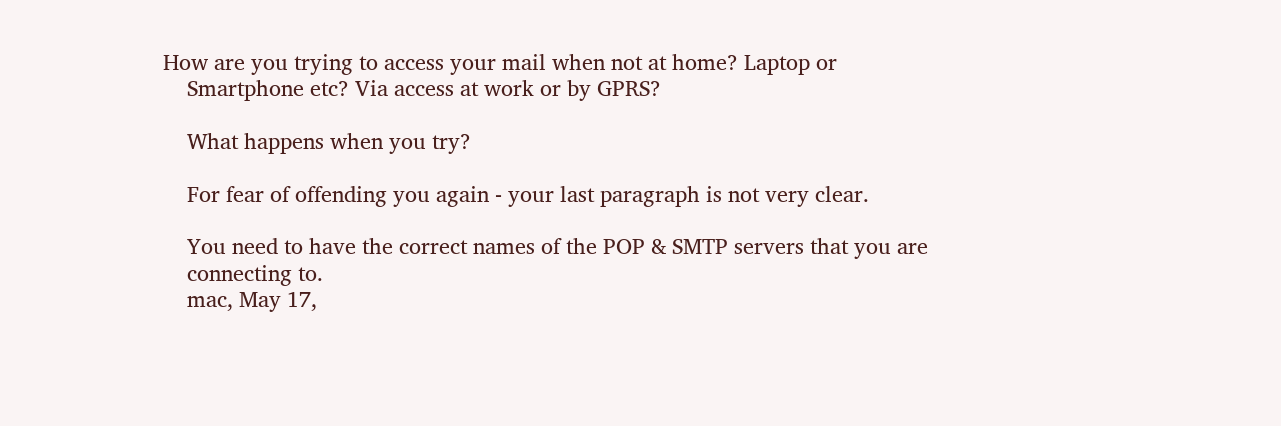How are you trying to access your mail when not at home? Laptop or
    Smartphone etc? Via access at work or by GPRS?

    What happens when you try?

    For fear of offending you again - your last paragraph is not very clear.

    You need to have the correct names of the POP & SMTP servers that you are
    connecting to.
    mac, May 17,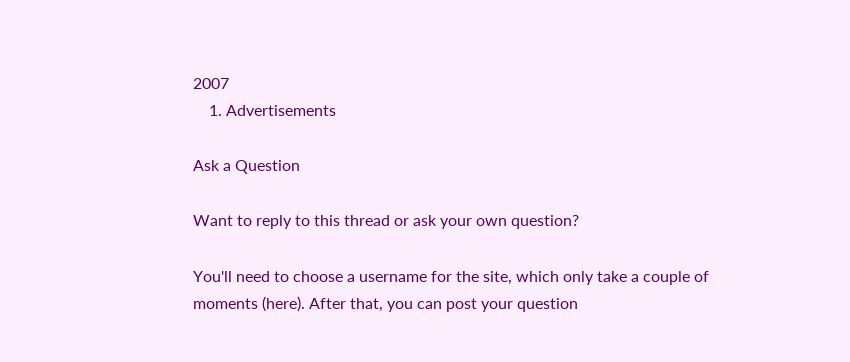2007
    1. Advertisements

Ask a Question

Want to reply to this thread or ask your own question?

You'll need to choose a username for the site, which only take a couple of moments (here). After that, you can post your question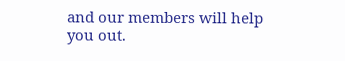and our members will help you out.